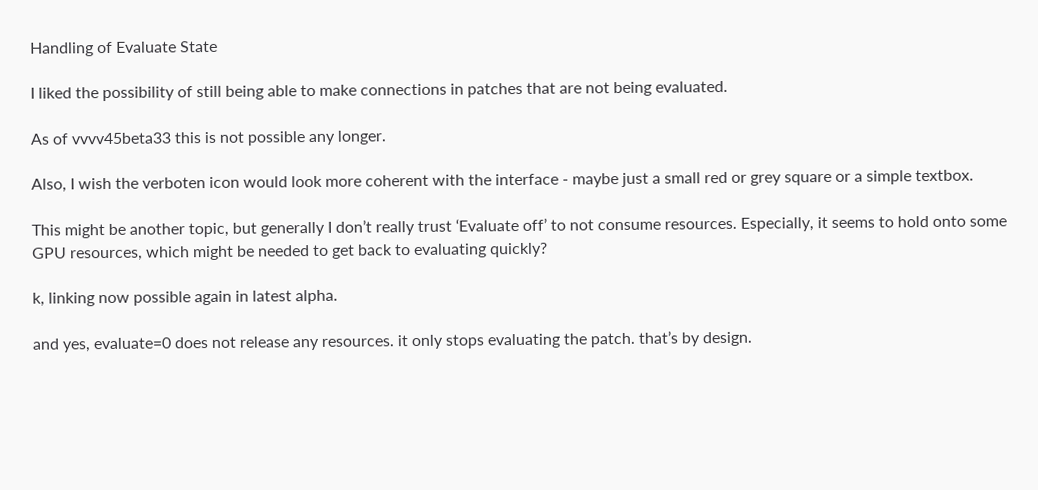Handling of Evaluate State

I liked the possibility of still being able to make connections in patches that are not being evaluated.

As of vvvv45beta33 this is not possible any longer.

Also, I wish the verboten icon would look more coherent with the interface - maybe just a small red or grey square or a simple textbox.

This might be another topic, but generally I don’t really trust ‘Evaluate off’ to not consume resources. Especially, it seems to hold onto some GPU resources, which might be needed to get back to evaluating quickly?

k, linking now possible again in latest alpha.

and yes, evaluate=0 does not release any resources. it only stops evaluating the patch. that’s by design.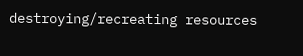destroying/recreating resources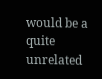would be a quite unrelated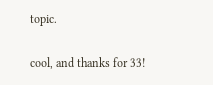topic.

cool, and thanks for 33!